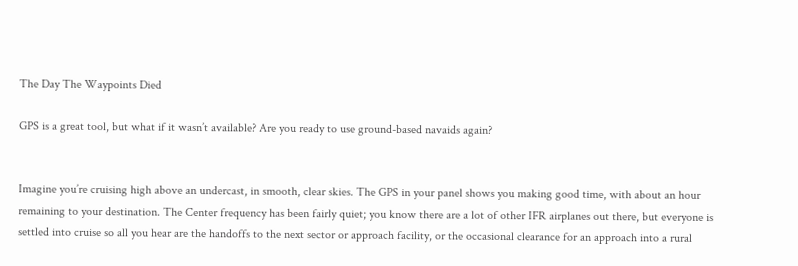The Day The Waypoints Died

GPS is a great tool, but what if it wasn’t available? Are you ready to use ground-based navaids again?


Imagine you’re cruising high above an undercast, in smooth, clear skies. The GPS in your panel shows you making good time, with about an hour remaining to your destination. The Center frequency has been fairly quiet; you know there are a lot of other IFR airplanes out there, but everyone is settled into cruise so all you hear are the handoffs to the next sector or approach facility, or the occasional clearance for an approach into a rural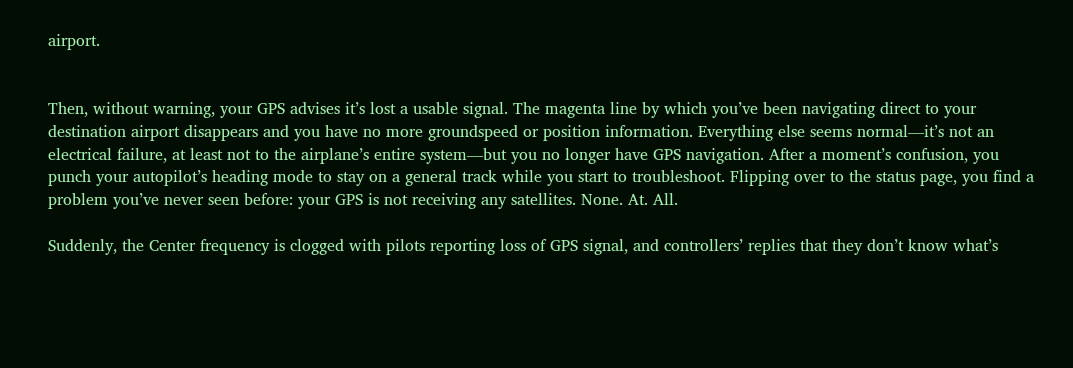airport.


Then, without warning, your GPS advises it’s lost a usable signal. The magenta line by which you’ve been navigating direct to your destination airport disappears and you have no more groundspeed or position information. Everything else seems normal—it’s not an electrical failure, at least not to the airplane’s entire system—but you no longer have GPS navigation. After a moment’s confusion, you punch your autopilot’s heading mode to stay on a general track while you start to troubleshoot. Flipping over to the status page, you find a problem you’ve never seen before: your GPS is not receiving any satellites. None. At. All.

Suddenly, the Center frequency is clogged with pilots reporting loss of GPS signal, and controllers’ replies that they don’t know what’s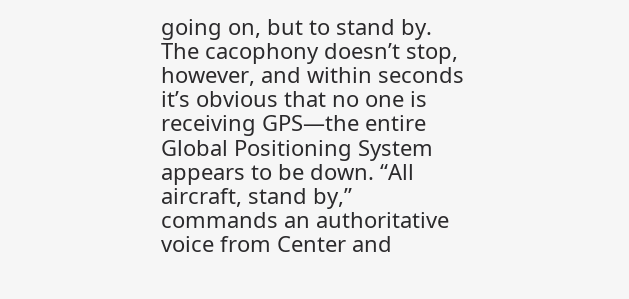going on, but to stand by. The cacophony doesn’t stop, however, and within seconds it’s obvious that no one is receiving GPS—the entire Global Positioning System appears to be down. “All aircraft, stand by,” commands an authoritative voice from Center and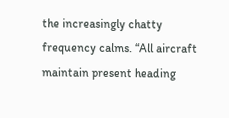the increasingly chatty frequency calms. “All aircraft maintain present heading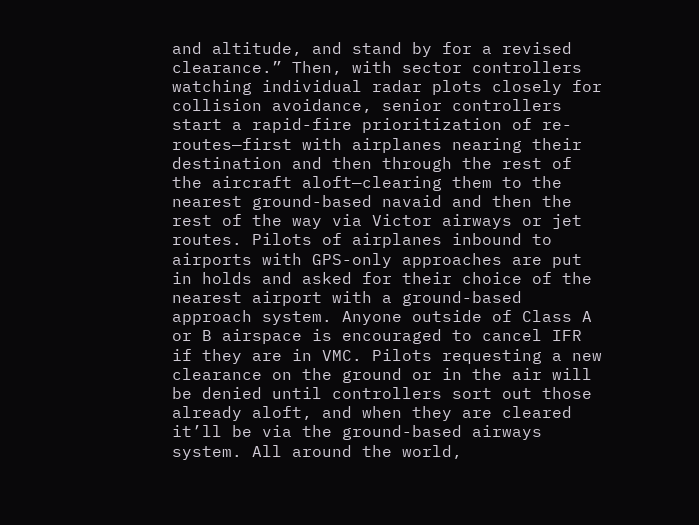and altitude, and stand by for a revised clearance.” Then, with sector controllers watching individual radar plots closely for collision avoidance, senior controllers start a rapid-fire prioritization of re-routes—first with airplanes nearing their destination and then through the rest of the aircraft aloft—clearing them to the nearest ground-based navaid and then the rest of the way via Victor airways or jet routes. Pilots of airplanes inbound to airports with GPS-only approaches are put in holds and asked for their choice of the nearest airport with a ground-based approach system. Anyone outside of Class A or B airspace is encouraged to cancel IFR if they are in VMC. Pilots requesting a new clearance on the ground or in the air will be denied until controllers sort out those already aloft, and when they are cleared it’ll be via the ground-based airways system. All around the world,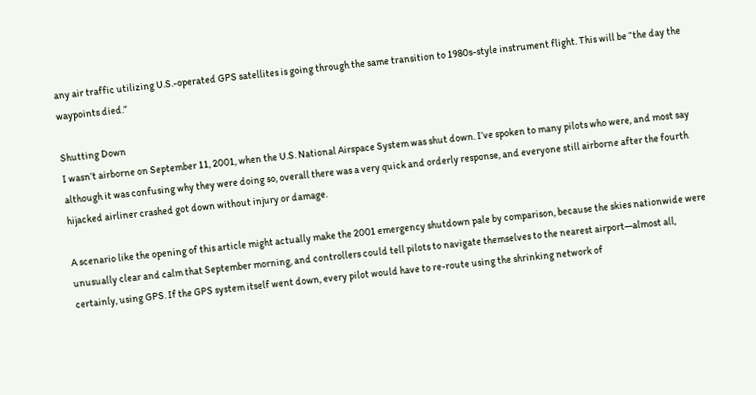any air traffic utilizing U.S.-operated GPS satellites is going through the same transition to 1980s-style instrument flight. This will be “the day the waypoints died.”

Shutting Down
I wasn’t airborne on September 11, 2001, when the U.S. National Airspace System was shut down. I’ve spoken to many pilots who were, and most say although it was confusing why they were doing so, overall there was a very quick and orderly response, and everyone still airborne after the fourth hijacked airliner crashed got down without injury or damage.

A scenario like the opening of this article might actually make the 2001 emergency shutdown pale by comparison, because the skies nationwide were unusually clear and calm that September morning, and controllers could tell pilots to navigate themselves to the nearest airport—almost all, certainly, using GPS. If the GPS system itself went down, every pilot would have to re-route using the shrinking network of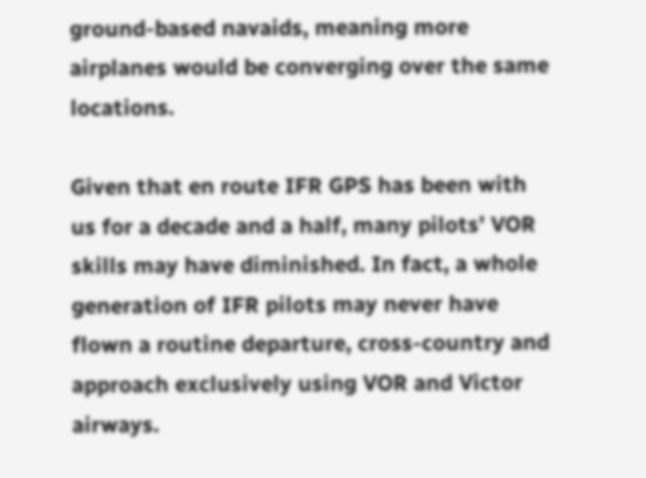ground-based navaids, meaning more airplanes would be converging over the same locations.

Given that en route IFR GPS has been with us for a decade and a half, many pilots’ VOR skills may have diminished. In fact, a whole generation of IFR pilots may never have flown a routine departure, cross-country and approach exclusively using VOR and Victor airways.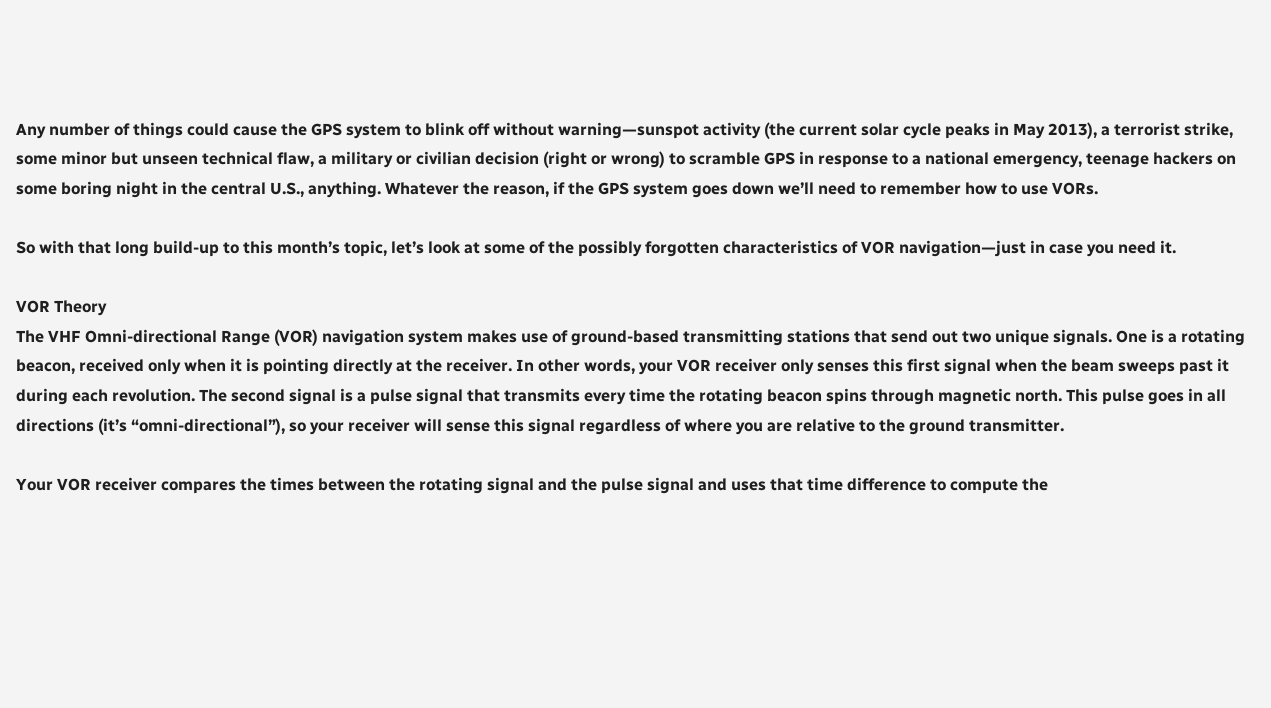Any number of things could cause the GPS system to blink off without warning—sunspot activity (the current solar cycle peaks in May 2013), a terrorist strike, some minor but unseen technical flaw, a military or civilian decision (right or wrong) to scramble GPS in response to a national emergency, teenage hackers on some boring night in the central U.S., anything. Whatever the reason, if the GPS system goes down we’ll need to remember how to use VORs.

So with that long build-up to this month’s topic, let’s look at some of the possibly forgotten characteristics of VOR navigation—just in case you need it.

VOR Theory
The VHF Omni-directional Range (VOR) navigation system makes use of ground-based transmitting stations that send out two unique signals. One is a rotating beacon, received only when it is pointing directly at the receiver. In other words, your VOR receiver only senses this first signal when the beam sweeps past it during each revolution. The second signal is a pulse signal that transmits every time the rotating beacon spins through magnetic north. This pulse goes in all directions (it’s “omni-directional”), so your receiver will sense this signal regardless of where you are relative to the ground transmitter.

Your VOR receiver compares the times between the rotating signal and the pulse signal and uses that time difference to compute the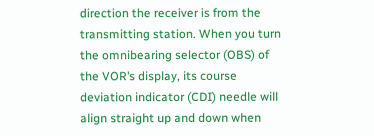direction the receiver is from the transmitting station. When you turn the omnibearing selector (OBS) of the VOR’s display, its course deviation indicator (CDI) needle will align straight up and down when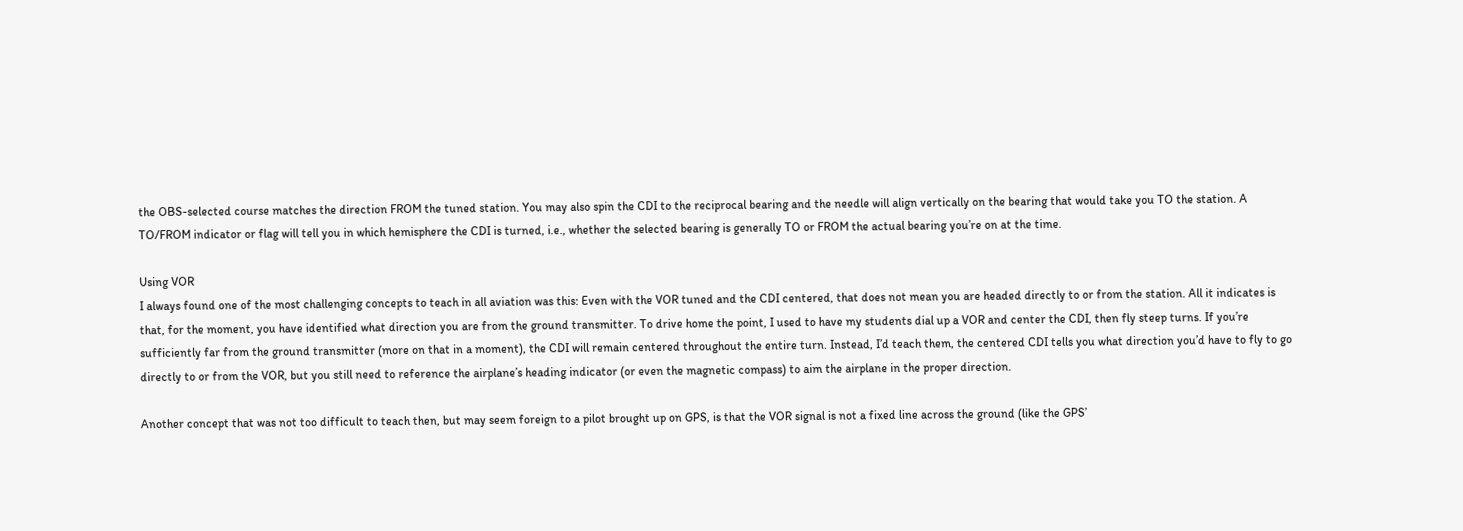the OBS-selected course matches the direction FROM the tuned station. You may also spin the CDI to the reciprocal bearing and the needle will align vertically on the bearing that would take you TO the station. A TO/FROM indicator or flag will tell you in which hemisphere the CDI is turned, i.e., whether the selected bearing is generally TO or FROM the actual bearing you’re on at the time.

Using VOR
I always found one of the most challenging concepts to teach in all aviation was this: Even with the VOR tuned and the CDI centered, that does not mean you are headed directly to or from the station. All it indicates is that, for the moment, you have identified what direction you are from the ground transmitter. To drive home the point, I used to have my students dial up a VOR and center the CDI, then fly steep turns. If you’re sufficiently far from the ground transmitter (more on that in a moment), the CDI will remain centered throughout the entire turn. Instead, I’d teach them, the centered CDI tells you what direction you’d have to fly to go directly to or from the VOR, but you still need to reference the airplane’s heading indicator (or even the magnetic compass) to aim the airplane in the proper direction.

Another concept that was not too difficult to teach then, but may seem foreign to a pilot brought up on GPS, is that the VOR signal is not a fixed line across the ground (like the GPS’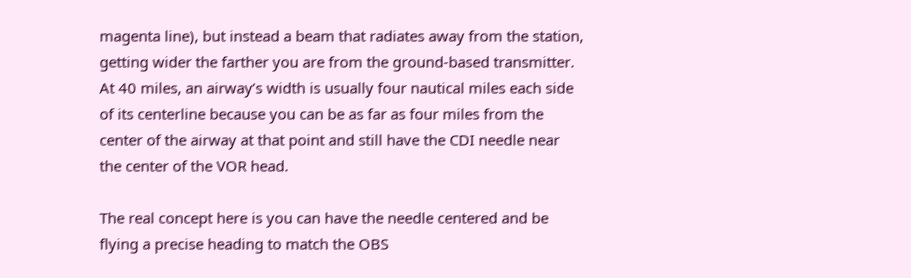magenta line), but instead a beam that radiates away from the station, getting wider the farther you are from the ground-based transmitter. At 40 miles, an airway’s width is usually four nautical miles each side of its centerline because you can be as far as four miles from the center of the airway at that point and still have the CDI needle near the center of the VOR head.

The real concept here is you can have the needle centered and be flying a precise heading to match the OBS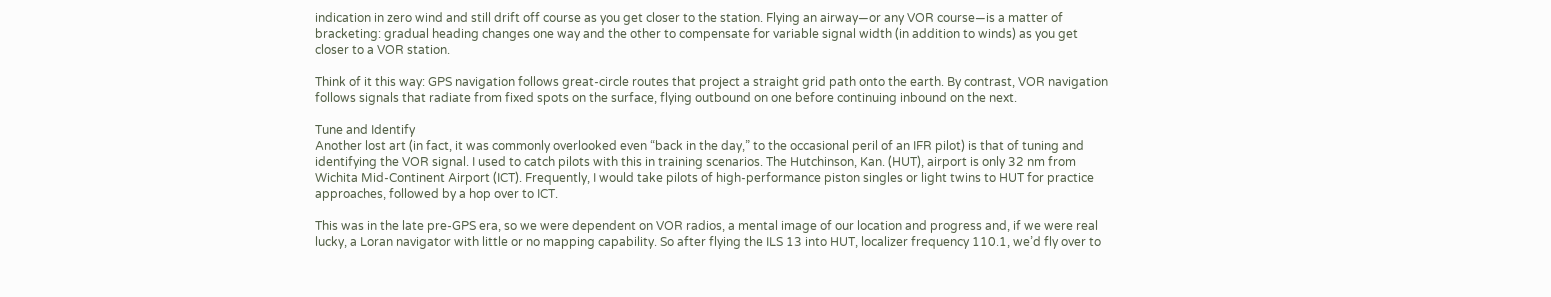indication in zero wind and still drift off course as you get closer to the station. Flying an airway—or any VOR course—is a matter of bracketing: gradual heading changes one way and the other to compensate for variable signal width (in addition to winds) as you get closer to a VOR station.

Think of it this way: GPS navigation follows great-circle routes that project a straight grid path onto the earth. By contrast, VOR navigation follows signals that radiate from fixed spots on the surface, flying outbound on one before continuing inbound on the next.

Tune and Identify
Another lost art (in fact, it was commonly overlooked even “back in the day,” to the occasional peril of an IFR pilot) is that of tuning and identifying the VOR signal. I used to catch pilots with this in training scenarios. The Hutchinson, Kan. (HUT), airport is only 32 nm from Wichita Mid-Continent Airport (ICT). Frequently, I would take pilots of high-performance piston singles or light twins to HUT for practice approaches, followed by a hop over to ICT.

This was in the late pre-GPS era, so we were dependent on VOR radios, a mental image of our location and progress and, if we were real lucky, a Loran navigator with little or no mapping capability. So after flying the ILS 13 into HUT, localizer frequency 110.1, we’d fly over to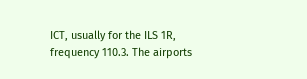ICT, usually for the ILS 1R, frequency 110.3. The airports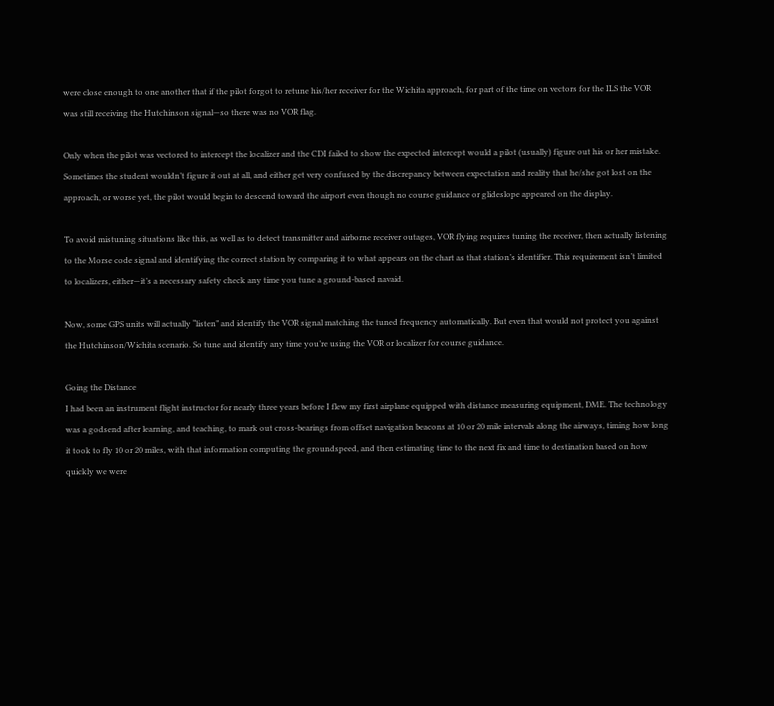were close enough to one another that if the pilot forgot to retune his/her receiver for the Wichita approach, for part of the time on vectors for the ILS the VOR was still receiving the Hutchinson signal—so there was no VOR flag.

Only when the pilot was vectored to intercept the localizer and the CDI failed to show the expected intercept would a pilot (usually) figure out his or her mistake. Sometimes the student wouldn’t figure it out at all, and either get very confused by the discrepancy between expectation and reality that he/she got lost on the approach, or worse yet, the pilot would begin to descend toward the airport even though no course guidance or glideslope appeared on the display.

To avoid mistuning situations like this, as well as to detect transmitter and airborne receiver outages, VOR flying requires tuning the receiver, then actually listening to the Morse code signal and identifying the correct station by comparing it to what appears on the chart as that station’s identifier. This requirement isn’t limited to localizers, either—it’s a necessary safety check any time you tune a ground-based navaid.

Now, some GPS units will actually “listen” and identify the VOR signal matching the tuned frequency automatically. But even that would not protect you against the Hutchinson/Wichita scenario. So tune and identify any time you’re using the VOR or localizer for course guidance.

Going the Distance
I had been an instrument flight instructor for nearly three years before I flew my first airplane equipped with distance measuring equipment, DME. The technology was a godsend after learning, and teaching, to mark out cross-bearings from offset navigation beacons at 10 or 20 mile intervals along the airways, timing how long it took to fly 10 or 20 miles, with that information computing the groundspeed, and then estimating time to the next fix and time to destination based on how quickly we were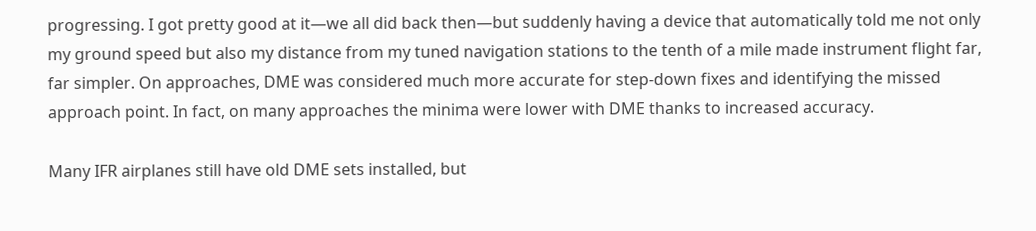progressing. I got pretty good at it—we all did back then—but suddenly having a device that automatically told me not only my ground speed but also my distance from my tuned navigation stations to the tenth of a mile made instrument flight far, far simpler. On approaches, DME was considered much more accurate for step-down fixes and identifying the missed approach point. In fact, on many approaches the minima were lower with DME thanks to increased accuracy.

Many IFR airplanes still have old DME sets installed, but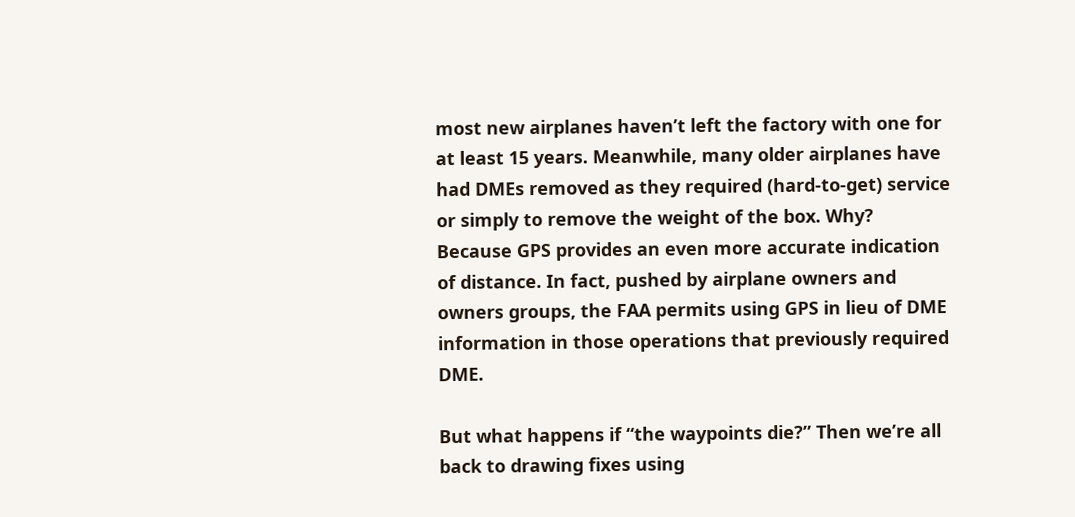most new airplanes haven’t left the factory with one for at least 15 years. Meanwhile, many older airplanes have had DMEs removed as they required (hard-to-get) service or simply to remove the weight of the box. Why? Because GPS provides an even more accurate indication of distance. In fact, pushed by airplane owners and owners groups, the FAA permits using GPS in lieu of DME information in those operations that previously required DME.

But what happens if “the waypoints die?” Then we’re all back to drawing fixes using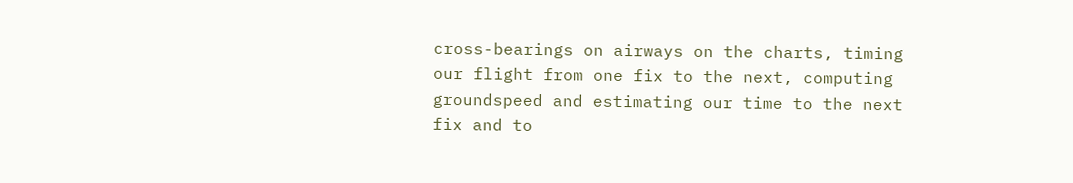cross-bearings on airways on the charts, timing our flight from one fix to the next, computing groundspeed and estimating our time to the next fix and to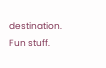destination. Fun stuff.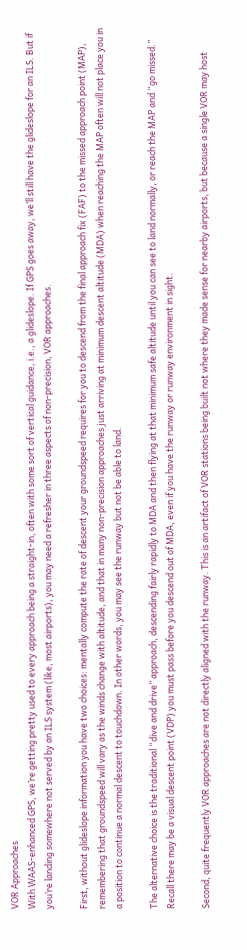VOR Approaches
With WAAS-enhanced GPS, we’re getting pretty used to every approach being a straight-in, often with some sort of vertical guidance, i.e., a glideslope. If GPS goes away, we’ll still have the glideslope for an ILS. But if you’re landing somewhere not served by an ILS system (like, most airports), you may need a refresher in three aspects of non-precision, VOR approaches.

First, without glideslope information you have two choices: mentally compute the rate of descent your groundspeed requires for you to descend from the final approach fix (FAF) to the missed approach point (MAP), remembering that groundspeed will vary as the winds change with altitude, and that in many non-precision approaches just arriving at minimum descent altitude (MDA) when reaching the MAP often will not place you in a position to continue a normal descent to touchdown. In other words, you may see the runway but not be able to land.

The alternative choice is the traditional “dive and drive” approach, descending fairly rapidly to MDA and then flying at that minimum safe altitude until you can see to land normally, or reach the MAP and “go missed.” Recall there may be a visual descent point (VDP) you must pass before you descend out of MDA, even if you have the runway or runway environment in sight.

Second, quite frequently VOR approaches are not directly aligned with the runway. This is an artifact of VOR stations being built not where they made sense for nearby airports, but because a single VOR may host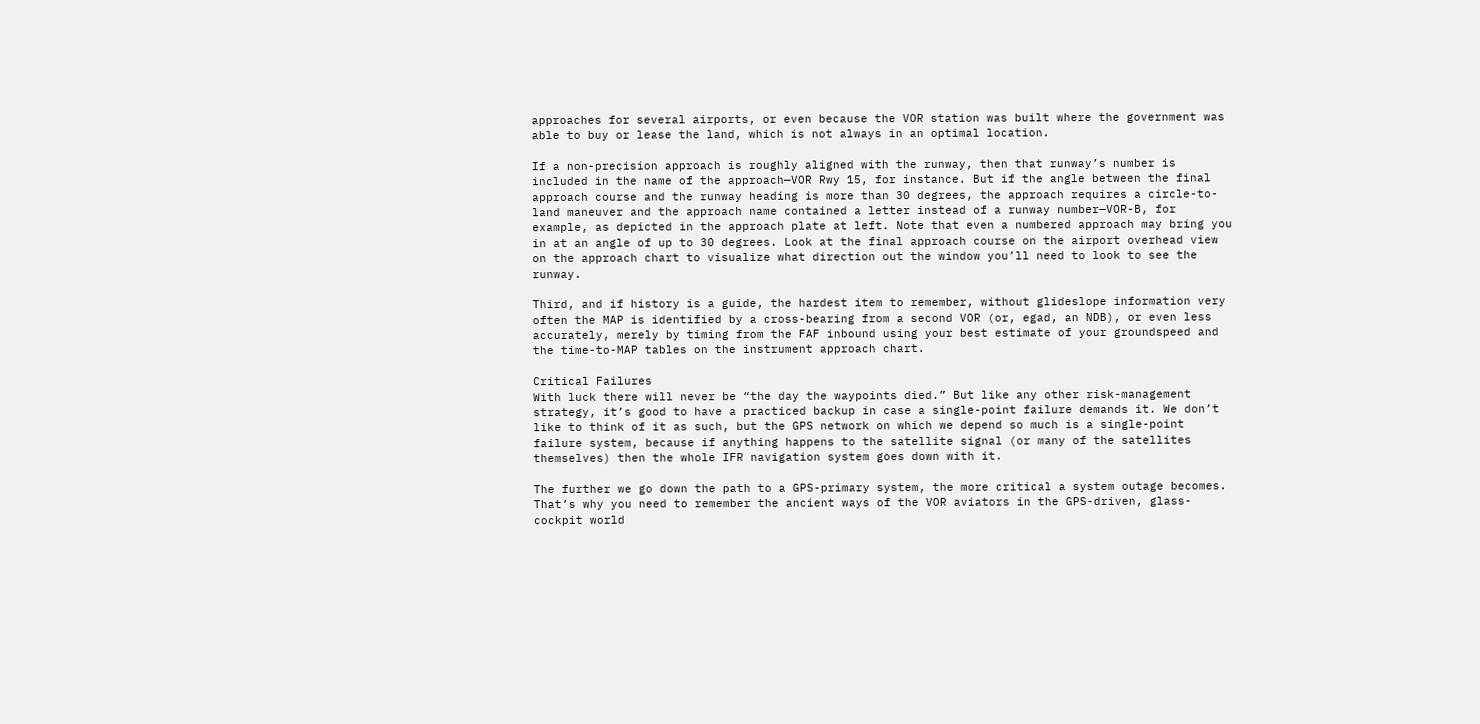approaches for several airports, or even because the VOR station was built where the government was able to buy or lease the land, which is not always in an optimal location.

If a non-precision approach is roughly aligned with the runway, then that runway’s number is included in the name of the approach—VOR Rwy 15, for instance. But if the angle between the final approach course and the runway heading is more than 30 degrees, the approach requires a circle-to-land maneuver and the approach name contained a letter instead of a runway number—VOR-B, for example, as depicted in the approach plate at left. Note that even a numbered approach may bring you in at an angle of up to 30 degrees. Look at the final approach course on the airport overhead view on the approach chart to visualize what direction out the window you’ll need to look to see the runway.

Third, and if history is a guide, the hardest item to remember, without glideslope information very often the MAP is identified by a cross-bearing from a second VOR (or, egad, an NDB), or even less accurately, merely by timing from the FAF inbound using your best estimate of your groundspeed and the time-to-MAP tables on the instrument approach chart.

Critical Failures
With luck there will never be “the day the waypoints died.” But like any other risk-management strategy, it’s good to have a practiced backup in case a single-point failure demands it. We don’t like to think of it as such, but the GPS network on which we depend so much is a single-point failure system, because if anything happens to the satellite signal (or many of the satellites themselves) then the whole IFR navigation system goes down with it.

The further we go down the path to a GPS-primary system, the more critical a system outage becomes. That’s why you need to remember the ancient ways of the VOR aviators in the GPS-driven, glass-cockpit world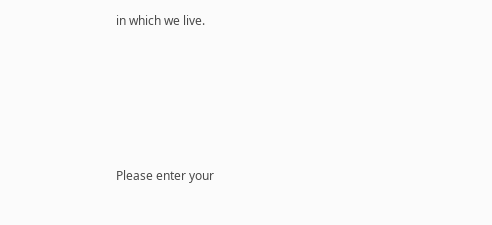in which we live.






Please enter your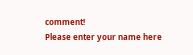comment!
Please enter your name here